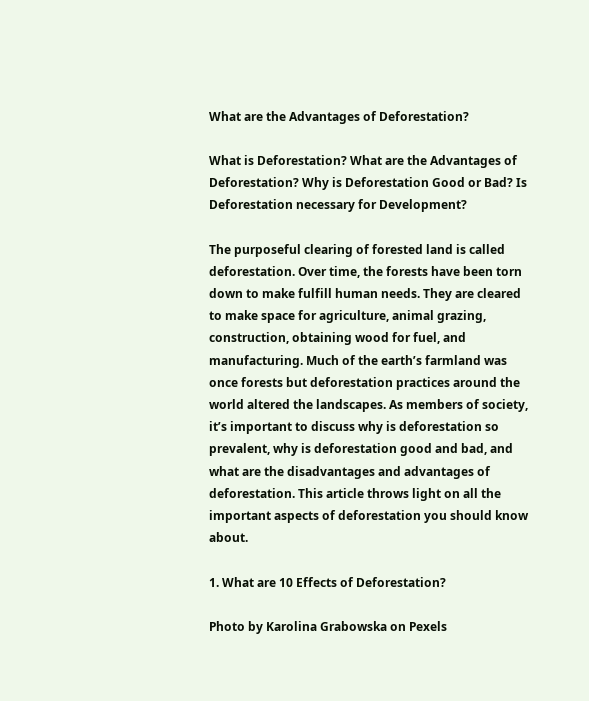What are the Advantages of Deforestation?

What is Deforestation? What are the Advantages of Deforestation? Why is Deforestation Good or Bad? Is Deforestation necessary for Development?

The purposeful clearing of forested land is called deforestation. Over time, the forests have been torn down to make fulfill human needs. They are cleared to make space for agriculture, animal grazing, construction, obtaining wood for fuel, and manufacturing. Much of the earth’s farmland was once forests but deforestation practices around the world altered the landscapes. As members of society, it’s important to discuss why is deforestation so prevalent, why is deforestation good and bad, and what are the disadvantages and advantages of deforestation. This article throws light on all the important aspects of deforestation you should know about.

1. What are 10 Effects of Deforestation?

Photo by Karolina Grabowska on Pexels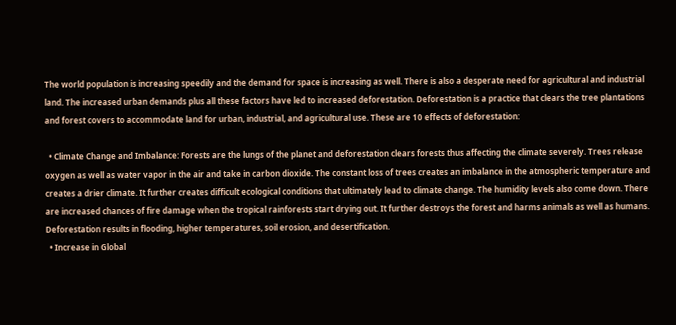The world population is increasing speedily and the demand for space is increasing as well. There is also a desperate need for agricultural and industrial land. The increased urban demands plus all these factors have led to increased deforestation. Deforestation is a practice that clears the tree plantations and forest covers to accommodate land for urban, industrial, and agricultural use. These are 10 effects of deforestation:

  • Climate Change and Imbalance: Forests are the lungs of the planet and deforestation clears forests thus affecting the climate severely. Trees release oxygen as well as water vapor in the air and take in carbon dioxide. The constant loss of trees creates an imbalance in the atmospheric temperature and creates a drier climate. It further creates difficult ecological conditions that ultimately lead to climate change. The humidity levels also come down. There are increased chances of fire damage when the tropical rainforests start drying out. It further destroys the forest and harms animals as well as humans. Deforestation results in flooding, higher temperatures, soil erosion, and desertification.
  • Increase in Global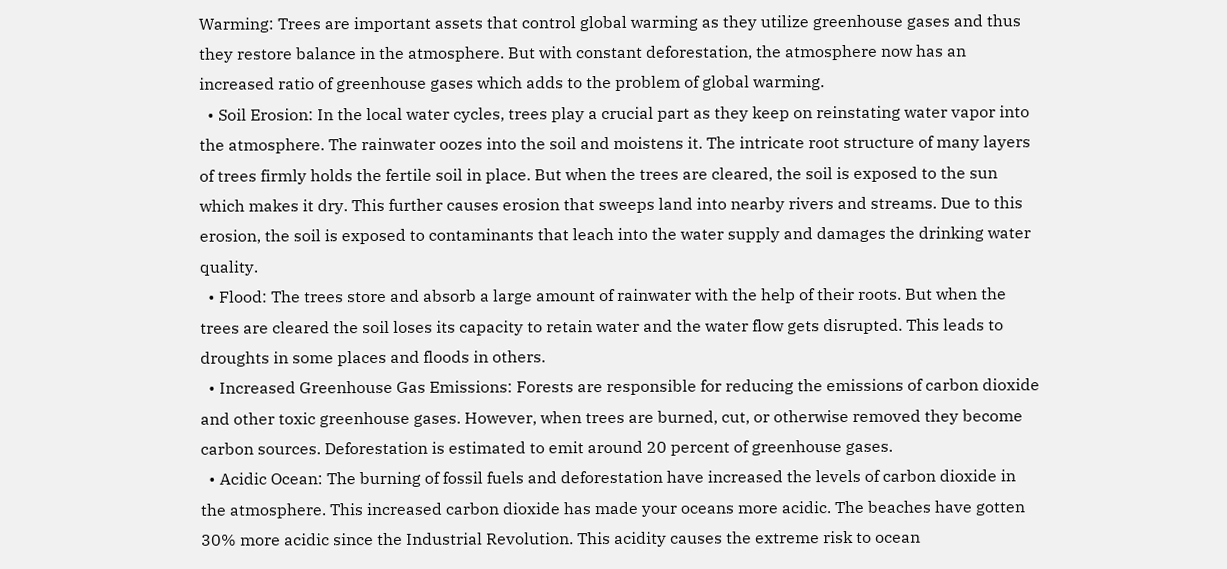Warming: Trees are important assets that control global warming as they utilize greenhouse gases and thus they restore balance in the atmosphere. But with constant deforestation, the atmosphere now has an increased ratio of greenhouse gases which adds to the problem of global warming.
  • Soil Erosion: In the local water cycles, trees play a crucial part as they keep on reinstating water vapor into the atmosphere. The rainwater oozes into the soil and moistens it. The intricate root structure of many layers of trees firmly holds the fertile soil in place. But when the trees are cleared, the soil is exposed to the sun which makes it dry. This further causes erosion that sweeps land into nearby rivers and streams. Due to this erosion, the soil is exposed to contaminants that leach into the water supply and damages the drinking water quality.
  • Flood: The trees store and absorb a large amount of rainwater with the help of their roots. But when the trees are cleared the soil loses its capacity to retain water and the water flow gets disrupted. This leads to droughts in some places and floods in others.
  • Increased Greenhouse Gas Emissions: Forests are responsible for reducing the emissions of carbon dioxide and other toxic greenhouse gases. However, when trees are burned, cut, or otherwise removed they become carbon sources. Deforestation is estimated to emit around 20 percent of greenhouse gases.
  • Acidic Ocean: The burning of fossil fuels and deforestation have increased the levels of carbon dioxide in the atmosphere. This increased carbon dioxide has made your oceans more acidic. The beaches have gotten 30% more acidic since the Industrial Revolution. This acidity causes the extreme risk to ocean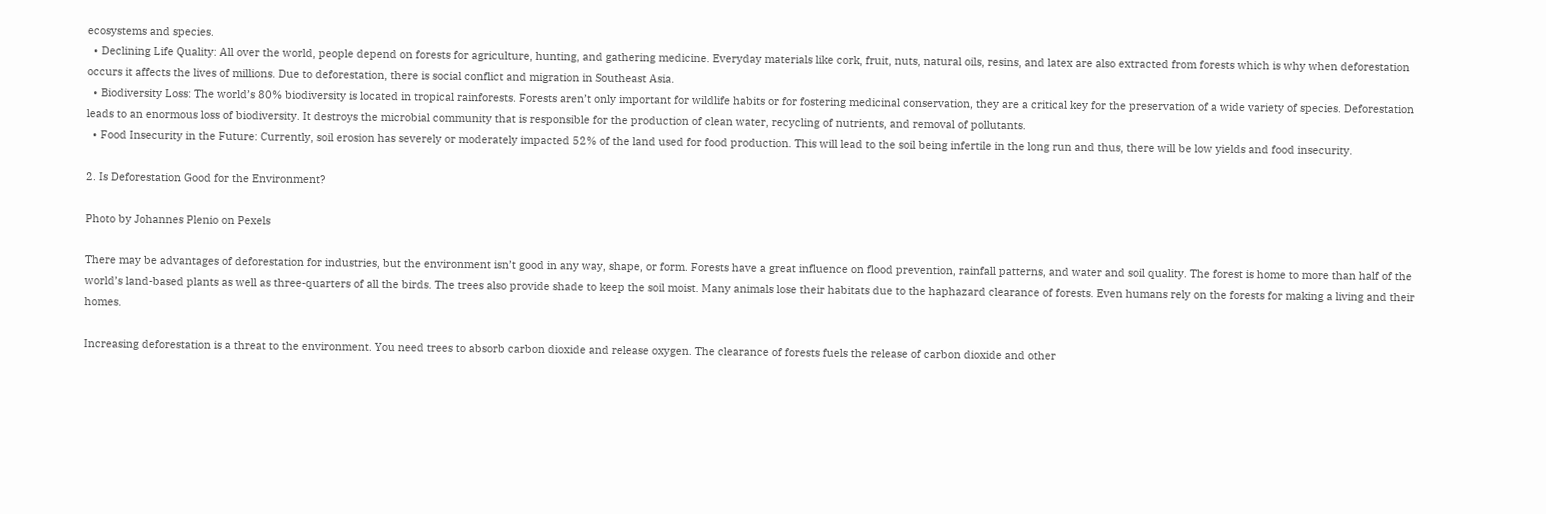ecosystems and species.
  • Declining Life Quality: All over the world, people depend on forests for agriculture, hunting, and gathering medicine. Everyday materials like cork, fruit, nuts, natural oils, resins, and latex are also extracted from forests which is why when deforestation occurs it affects the lives of millions. Due to deforestation, there is social conflict and migration in Southeast Asia.
  • Biodiversity Loss: The world’s 80% biodiversity is located in tropical rainforests. Forests aren’t only important for wildlife habits or for fostering medicinal conservation, they are a critical key for the preservation of a wide variety of species. Deforestation leads to an enormous loss of biodiversity. It destroys the microbial community that is responsible for the production of clean water, recycling of nutrients, and removal of pollutants.
  • Food Insecurity in the Future: Currently, soil erosion has severely or moderately impacted 52% of the land used for food production. This will lead to the soil being infertile in the long run and thus, there will be low yields and food insecurity.

2. Is Deforestation Good for the Environment?

Photo by Johannes Plenio on Pexels

There may be advantages of deforestation for industries, but the environment isn’t good in any way, shape, or form. Forests have a great influence on flood prevention, rainfall patterns, and water and soil quality. The forest is home to more than half of the world’s land-based plants as well as three-quarters of all the birds. The trees also provide shade to keep the soil moist. Many animals lose their habitats due to the haphazard clearance of forests. Even humans rely on the forests for making a living and their homes.

Increasing deforestation is a threat to the environment. You need trees to absorb carbon dioxide and release oxygen. The clearance of forests fuels the release of carbon dioxide and other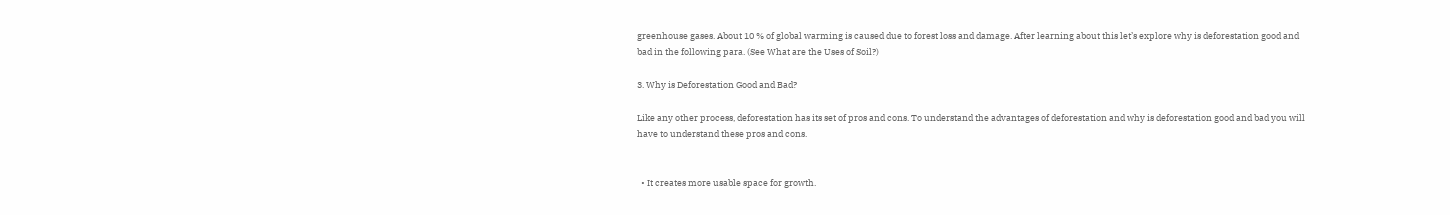greenhouse gases. About 10 % of global warming is caused due to forest loss and damage. After learning about this let’s explore why is deforestation good and bad in the following para. (See What are the Uses of Soil?)

3. Why is Deforestation Good and Bad?

Like any other process, deforestation has its set of pros and cons. To understand the advantages of deforestation and why is deforestation good and bad you will have to understand these pros and cons.


  • It creates more usable space for growth.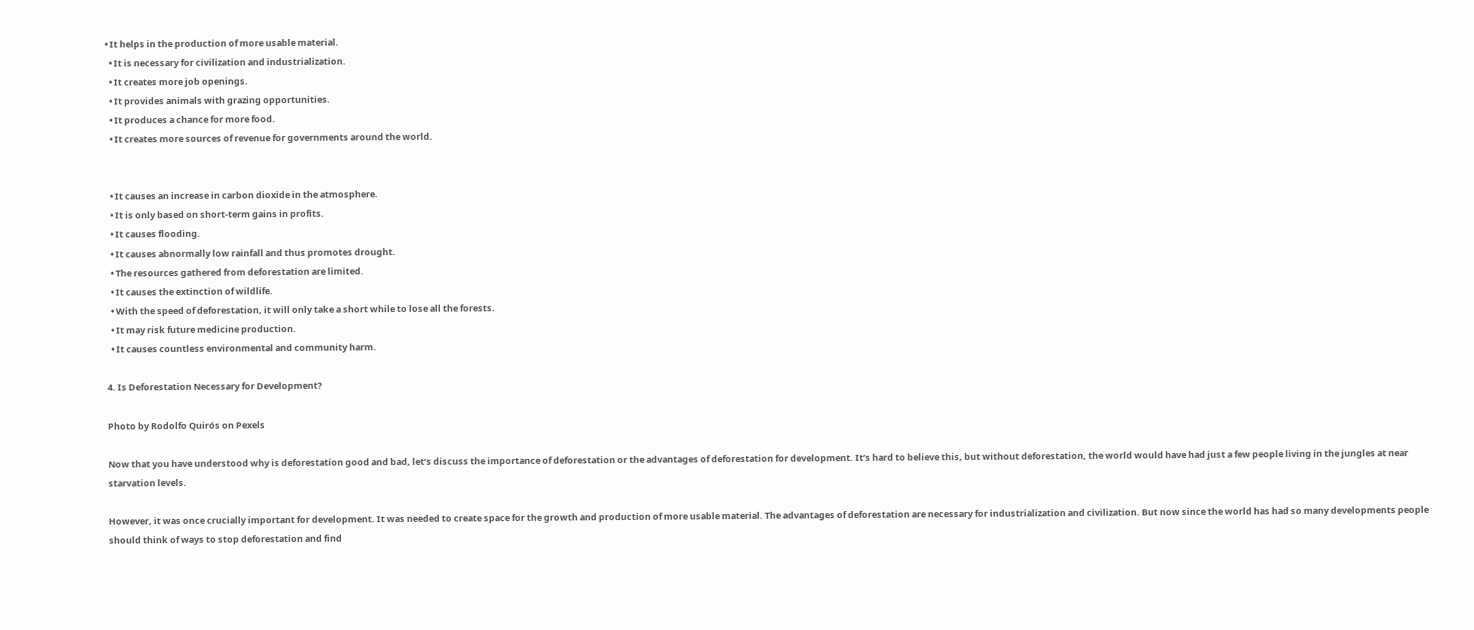• It helps in the production of more usable material.
  • It is necessary for civilization and industrialization.
  • It creates more job openings.
  • It provides animals with grazing opportunities.
  • It produces a chance for more food.
  • It creates more sources of revenue for governments around the world.


  • It causes an increase in carbon dioxide in the atmosphere.
  • It is only based on short-term gains in profits.
  • It causes flooding.
  • It causes abnormally low rainfall and thus promotes drought.
  • The resources gathered from deforestation are limited.
  • It causes the extinction of wildlife.
  • With the speed of deforestation, it will only take a short while to lose all the forests.
  • It may risk future medicine production.
  • It causes countless environmental and community harm.

4. Is Deforestation Necessary for Development?

Photo by Rodolfo Quirós on Pexels

Now that you have understood why is deforestation good and bad, let’s discuss the importance of deforestation or the advantages of deforestation for development. It’s hard to believe this, but without deforestation, the world would have had just a few people living in the jungles at near starvation levels.

However, it was once crucially important for development. It was needed to create space for the growth and production of more usable material. The advantages of deforestation are necessary for industrialization and civilization. But now since the world has had so many developments people should think of ways to stop deforestation and find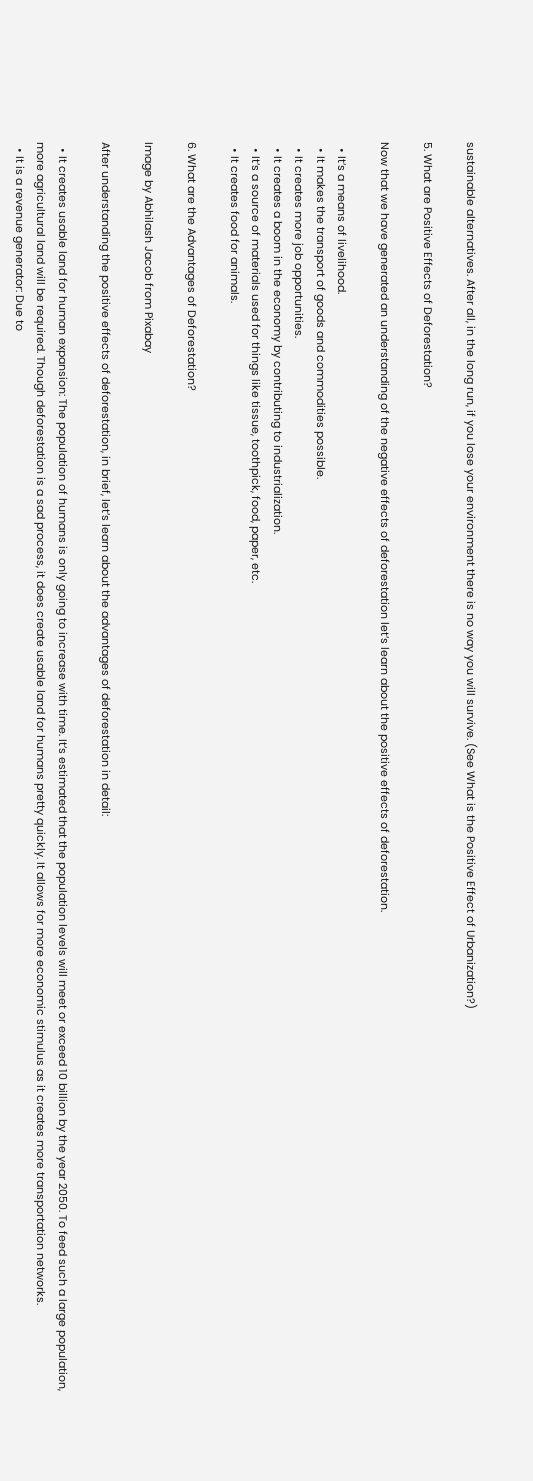sustainable alternatives. After all, in the long run, if you lose your environment there is no way you will survive. (See What is the Positive Effect of Urbanization?)

5. What are Positive Effects of Deforestation?

Now that we have generated an understanding of the negative effects of deforestation let’s learn about the positive effects of deforestation.

  • It’s a means of livelihood.
  • It makes the transport of goods and commodities possible.
  • It creates more job opportunities.
  • It creates a boom in the economy by contributing to industrialization.
  • It’s a source of materials used for things like tissue, toothpick, food, paper, etc.
  • It creates food for animals.

6. What are the Advantages of Deforestation?

Image by Abhilash Jacob from Pixabay

After understanding the positive effects of deforestation, in brief, let’s learn about the advantages of deforestation in detail:

  • It creates usable land for human expansion: The population of humans is only going to increase with time. It’s estimated that the population levels will meet or exceed 10 billion by the year 2050. To feed such a large population, more agricultural land will be required. Though deforestation is a sad process, it does create usable land for humans pretty quickly. It allows for more economic stimulus as it creates more transportation networks.
  • It is a revenue generator: Due to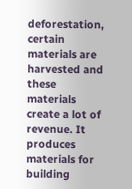deforestation, certain materials are harvested and these materials create a lot of revenue. It produces materials for building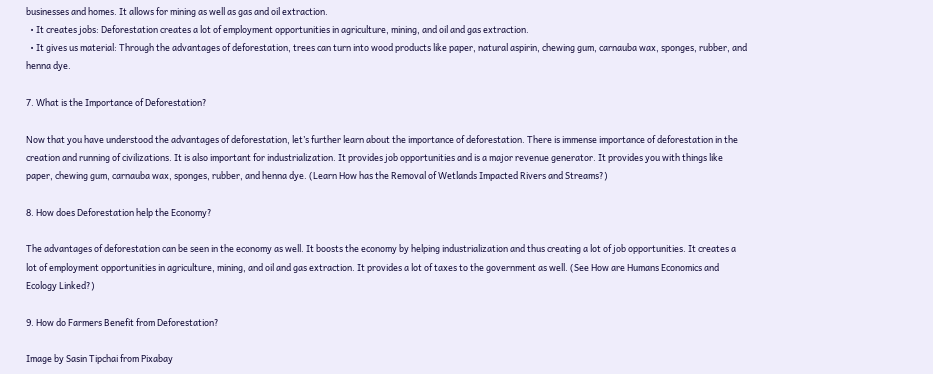businesses and homes. It allows for mining as well as gas and oil extraction.
  • It creates jobs: Deforestation creates a lot of employment opportunities in agriculture, mining, and oil and gas extraction.
  • It gives us material: Through the advantages of deforestation, trees can turn into wood products like paper, natural aspirin, chewing gum, carnauba wax, sponges, rubber, and henna dye.

7. What is the Importance of Deforestation?

Now that you have understood the advantages of deforestation, let’s further learn about the importance of deforestation. There is immense importance of deforestation in the creation and running of civilizations. It is also important for industrialization. It provides job opportunities and is a major revenue generator. It provides you with things like paper, chewing gum, carnauba wax, sponges, rubber, and henna dye. (Learn How has the Removal of Wetlands Impacted Rivers and Streams?)

8. How does Deforestation help the Economy?

The advantages of deforestation can be seen in the economy as well. It boosts the economy by helping industrialization and thus creating a lot of job opportunities. It creates a lot of employment opportunities in agriculture, mining, and oil and gas extraction. It provides a lot of taxes to the government as well. (See How are Humans Economics and Ecology Linked?)

9. How do Farmers Benefit from Deforestation?

Image by Sasin Tipchai from Pixabay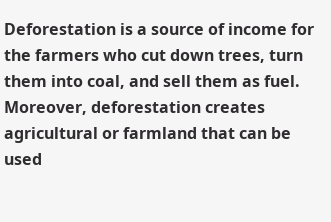Deforestation is a source of income for the farmers who cut down trees, turn them into coal, and sell them as fuel. Moreover, deforestation creates agricultural or farmland that can be used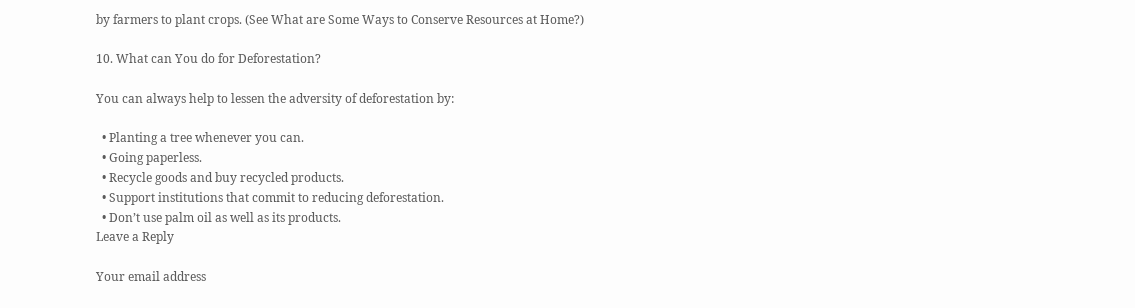by farmers to plant crops. (See What are Some Ways to Conserve Resources at Home?)

10. What can You do for Deforestation?

You can always help to lessen the adversity of deforestation by:

  • Planting a tree whenever you can.
  • Going paperless.
  • Recycle goods and buy recycled products.
  • Support institutions that commit to reducing deforestation.
  • Don’t use palm oil as well as its products.
Leave a Reply

Your email address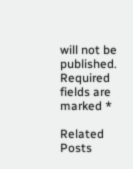will not be published. Required fields are marked *

Related Posts